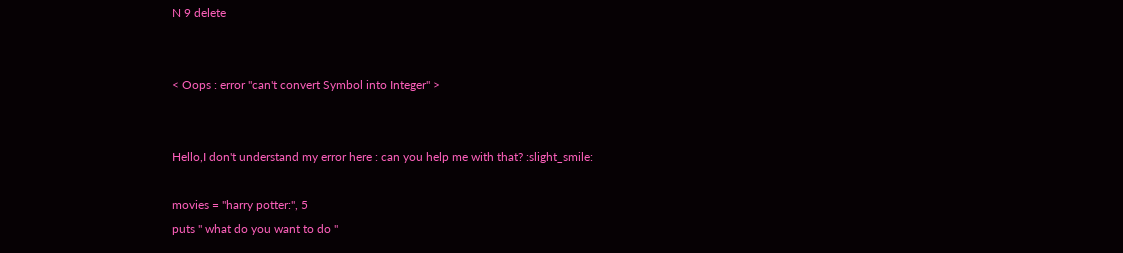N 9 delete


< Oops : error "can't convert Symbol into Integer" >


Hello,I don't understand my error here : can you help me with that? :slight_smile:

movies = "harry potter:", 5
puts " what do you want to do "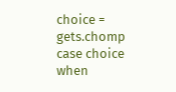choice = gets.chomp
case choice
when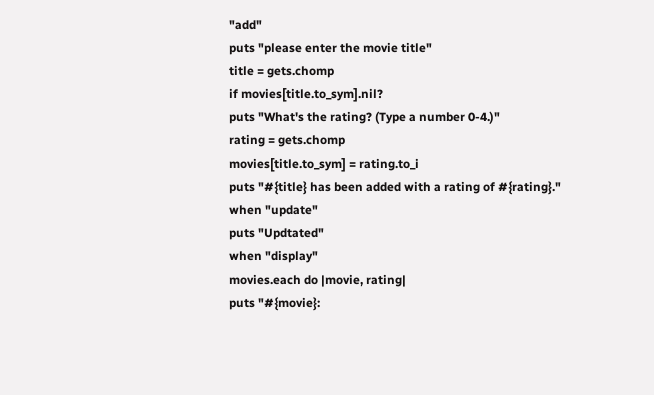"add"
puts "please enter the movie title"
title = gets.chomp
if movies[title.to_sym].nil?
puts "What's the rating? (Type a number 0-4.)"
rating = gets.chomp
movies[title.to_sym] = rating.to_i
puts "#{title} has been added with a rating of #{rating}."
when "update"
puts "Updtated"
when "display"
movies.each do |movie, rating|
puts "#{movie}: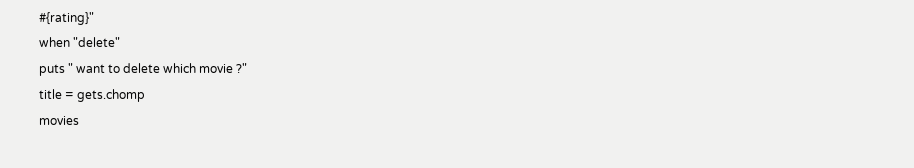#{rating}"
when "delete"
puts " want to delete which movie ?"
title = gets.chomp
movies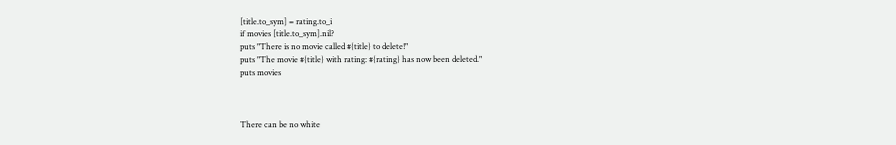[title.to_sym] = rating.to_i
if movies [title.to_sym].nil?
puts "There is no movie called #{title} to delete!"
puts "The movie #{title} with rating: #{rating} has now been deleted."
puts movies



There can be no white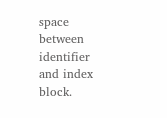space between identifier and index block.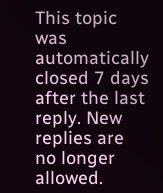This topic was automatically closed 7 days after the last reply. New replies are no longer allowed.